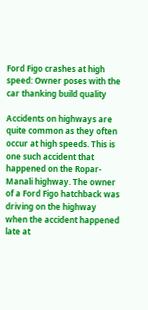Ford Figo crashes at high speed: Owner poses with the car thanking build quality

Accidents on highways are quite common as they often occur at high speeds. This is one such accident that happened on the Ropar-Manali highway. The owner of a Ford Figo hatchback was driving on the highway when the accident happened late at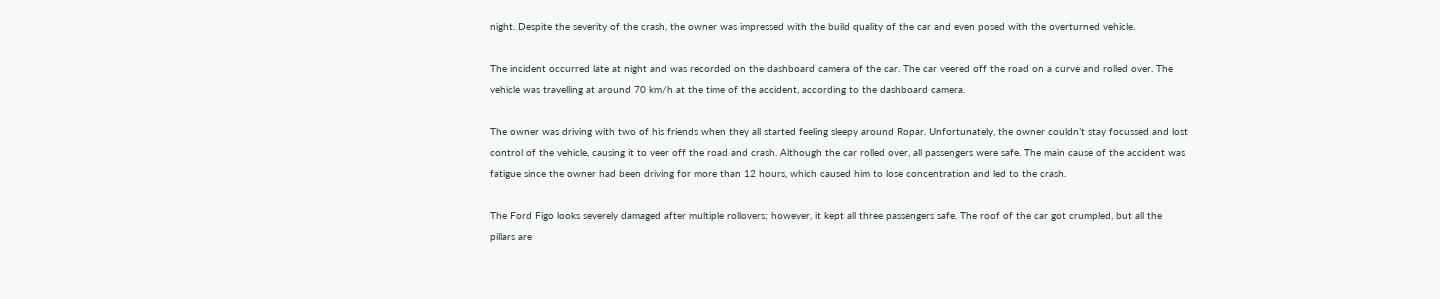night. Despite the severity of the crash, the owner was impressed with the build quality of the car and even posed with the overturned vehicle.

The incident occurred late at night and was recorded on the dashboard camera of the car. The car veered off the road on a curve and rolled over. The vehicle was travelling at around 70 km/h at the time of the accident, according to the dashboard camera.

The owner was driving with two of his friends when they all started feeling sleepy around Ropar. Unfortunately, the owner couldn’t stay focussed and lost control of the vehicle, causing it to veer off the road and crash. Although the car rolled over, all passengers were safe. The main cause of the accident was fatigue since the owner had been driving for more than 12 hours, which caused him to lose concentration and led to the crash.

The Ford Figo looks severely damaged after multiple rollovers; however, it kept all three passengers safe. The roof of the car got crumpled, but all the pillars are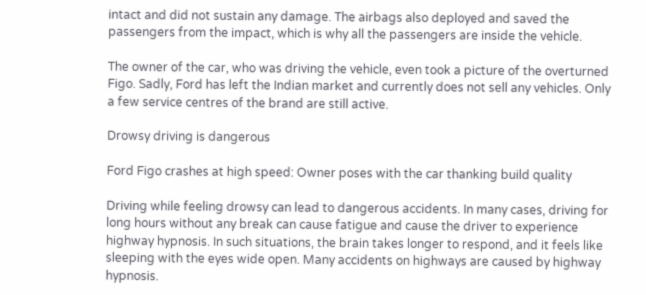intact and did not sustain any damage. The airbags also deployed and saved the passengers from the impact, which is why all the passengers are inside the vehicle.

The owner of the car, who was driving the vehicle, even took a picture of the overturned Figo. Sadly, Ford has left the Indian market and currently does not sell any vehicles. Only a few service centres of the brand are still active.

Drowsy driving is dangerous

Ford Figo crashes at high speed: Owner poses with the car thanking build quality

Driving while feeling drowsy can lead to dangerous accidents. In many cases, driving for long hours without any break can cause fatigue and cause the driver to experience highway hypnosis. In such situations, the brain takes longer to respond, and it feels like sleeping with the eyes wide open. Many accidents on highways are caused by highway hypnosis.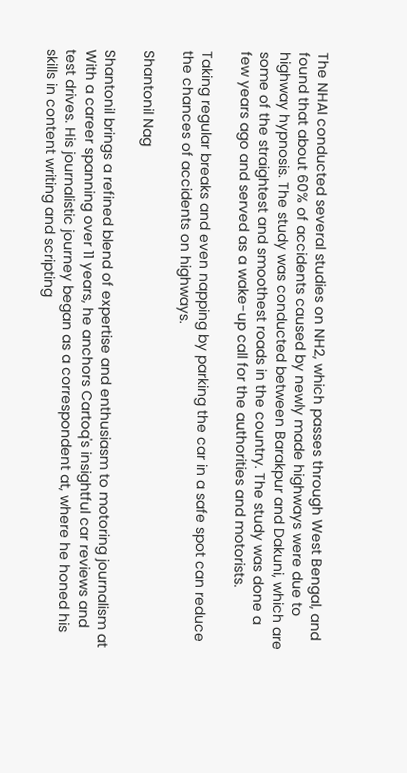The NHAI conducted several studies on NH2, which passes through West Bengal, and found that about 60% of accidents caused by newly made highways were due to highway hypnosis. The study was conducted between Barakpur and Dakuni, which are some of the straightest and smoothest roads in the country. The study was done a few years ago and served as a wake-up call for the authorities and motorists.

Taking regular breaks and even napping by parking the car in a safe spot can reduce the chances of accidents on highways.

Shantonil Nag

Shantonil brings a refined blend of expertise and enthusiasm to motoring journalism at With a career spanning over 11 years, he anchors Cartoq's insightful car reviews and test drives. His journalistic journey began as a correspondent at, where he honed his skills in content writing and scripting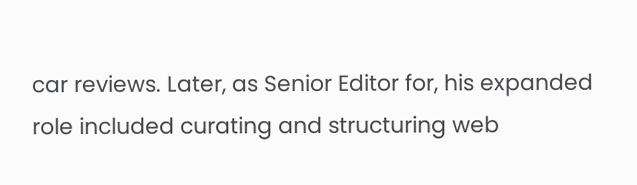car reviews. Later, as Senior Editor for, his expanded role included curating and structuring web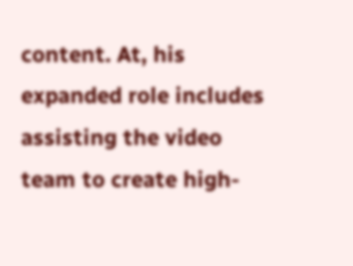content. At, his expanded role includes assisting the video team to create high-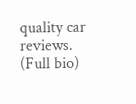quality car reviews. (Full bio)